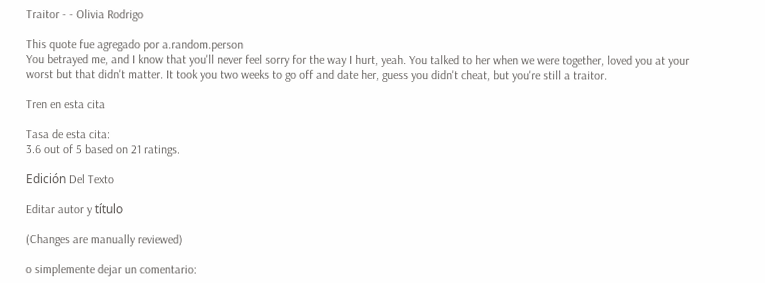Traitor - - Olivia Rodrigo

This quote fue agregado por a.random.person
You betrayed me, and I know that you'll never feel sorry for the way I hurt, yeah. You talked to her when we were together, loved you at your worst but that didn't matter. It took you two weeks to go off and date her, guess you didn't cheat, but you're still a traitor.

Tren en esta cita

Tasa de esta cita:
3.6 out of 5 based on 21 ratings.

Edición Del Texto

Editar autor y título

(Changes are manually reviewed)

o simplemente dejar un comentario: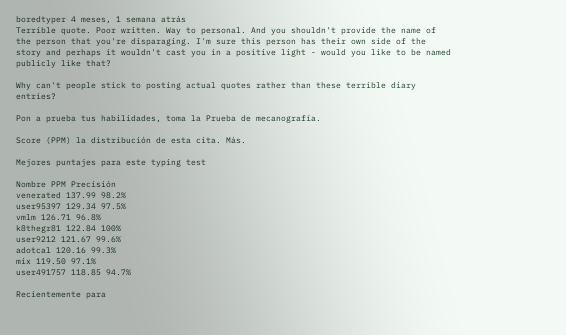boredtyper 4 meses, 1 semana atrás
Terrible quote. Poor written. Way to personal. And you shouldn't provide the name of the person that you're disparaging. I'm sure this person has their own side of the story and perhaps it wouldn't cast you in a positive light - would you like to be named publicly like that?

Why can't people stick to posting actual quotes rather than these terrible diary entries?

Pon a prueba tus habilidades, toma la Prueba de mecanografía.

Score (PPM) la distribución de esta cita. Más.

Mejores puntajes para este typing test

Nombre PPM Precisión
venerated 137.99 98.2%
user95397 129.34 97.5%
vmlm 126.71 96.8%
k8thegr81 122.84 100%
user9212 121.67 99.6%
adotcal 120.16 99.3%
mix 119.50 97.1%
user491757 118.85 94.7%

Recientemente para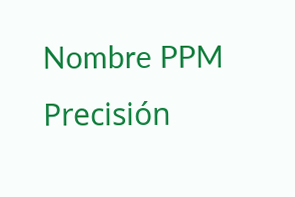Nombre PPM Precisión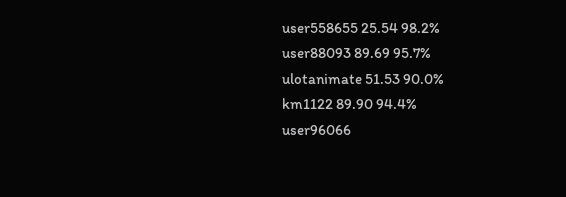user558655 25.54 98.2%
user88093 89.69 95.7%
ulotanimate 51.53 90.0%
km1122 89.90 94.4%
user96066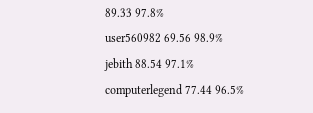89.33 97.8%
user560982 69.56 98.9%
jebith 88.54 97.1%
computerlegend 77.44 96.5%